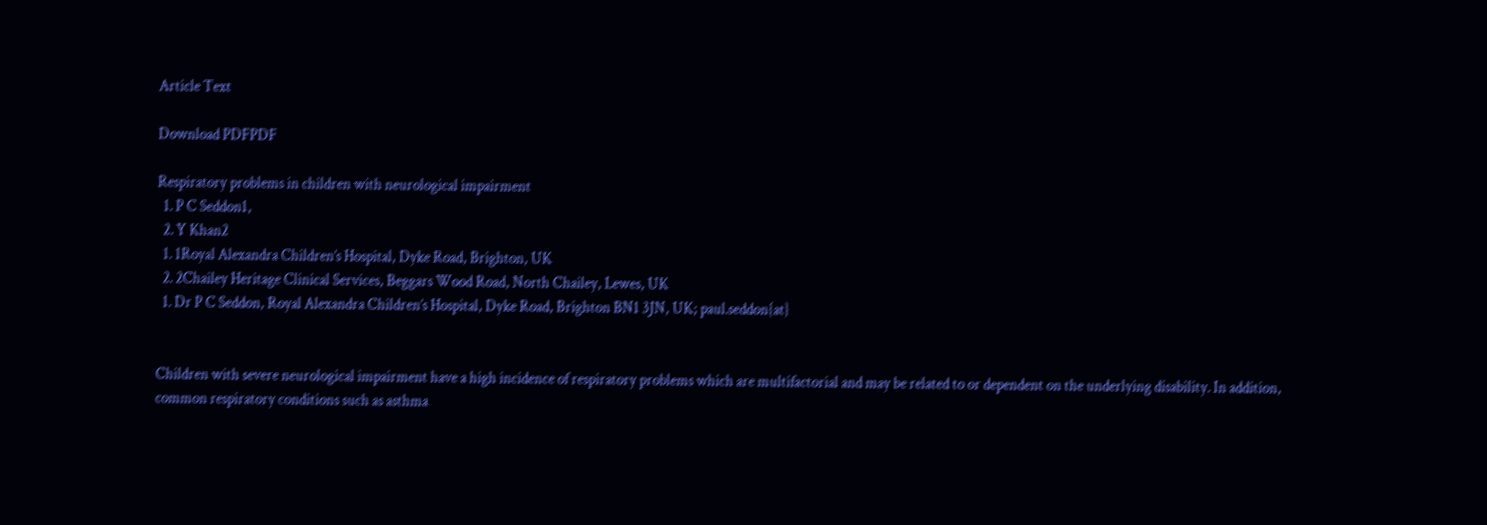Article Text

Download PDFPDF

Respiratory problems in children with neurological impairment
  1. P C Seddon1,
  2. Y Khan2
  1. 1Royal Alexandra Children’s Hospital, Dyke Road, Brighton, UK
  2. 2Chailey Heritage Clinical Services, Beggars Wood Road, North Chailey, Lewes, UK
  1. Dr P C Seddon, Royal Alexandra Children’s Hospital, Dyke Road, Brighton BN1 3JN, UK; paul.seddon{at}


Children with severe neurological impairment have a high incidence of respiratory problems which are multifactorial and may be related to or dependent on the underlying disability. In addition, common respiratory conditions such as asthma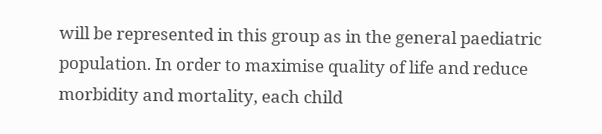will be represented in this group as in the general paediatric population. In order to maximise quality of life and reduce morbidity and mortality, each child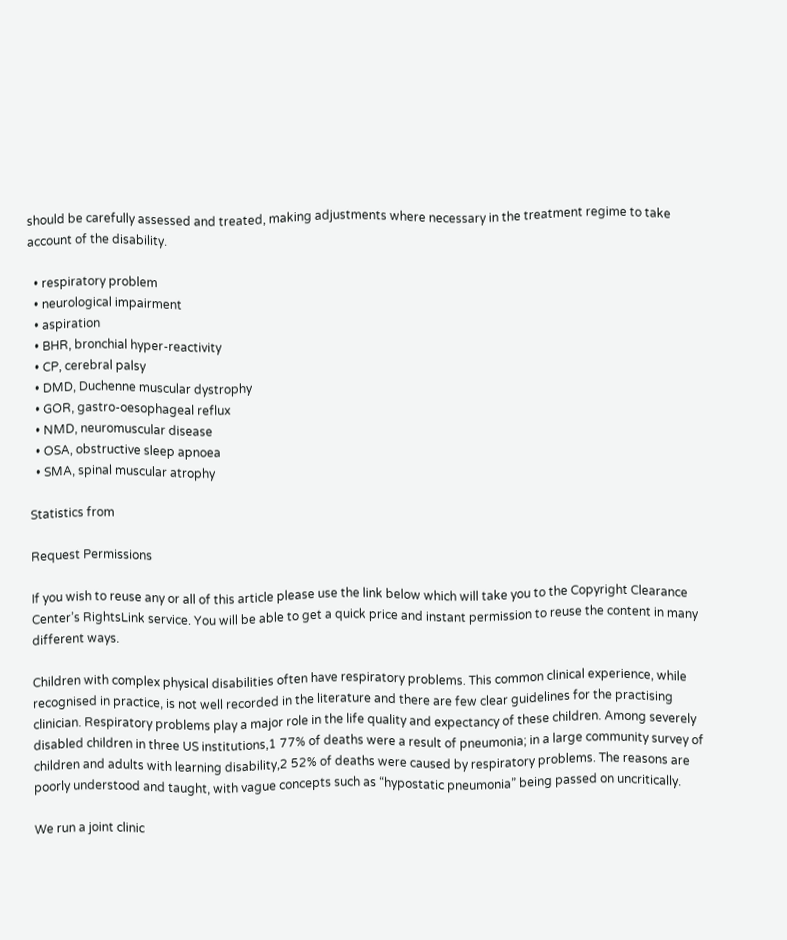should be carefully assessed and treated, making adjustments where necessary in the treatment regime to take account of the disability.

  • respiratory problem
  • neurological impairment
  • aspiration
  • BHR, bronchial hyper-reactivity
  • CP, cerebral palsy
  • DMD, Duchenne muscular dystrophy
  • GOR, gastro-oesophageal reflux
  • NMD, neuromuscular disease
  • OSA, obstructive sleep apnoea
  • SMA, spinal muscular atrophy

Statistics from

Request Permissions

If you wish to reuse any or all of this article please use the link below which will take you to the Copyright Clearance Center’s RightsLink service. You will be able to get a quick price and instant permission to reuse the content in many different ways.

Children with complex physical disabilities often have respiratory problems. This common clinical experience, while recognised in practice, is not well recorded in the literature and there are few clear guidelines for the practising clinician. Respiratory problems play a major role in the life quality and expectancy of these children. Among severely disabled children in three US institutions,1 77% of deaths were a result of pneumonia; in a large community survey of children and adults with learning disability,2 52% of deaths were caused by respiratory problems. The reasons are poorly understood and taught, with vague concepts such as “hypostatic pneumonia” being passed on uncritically.

We run a joint clinic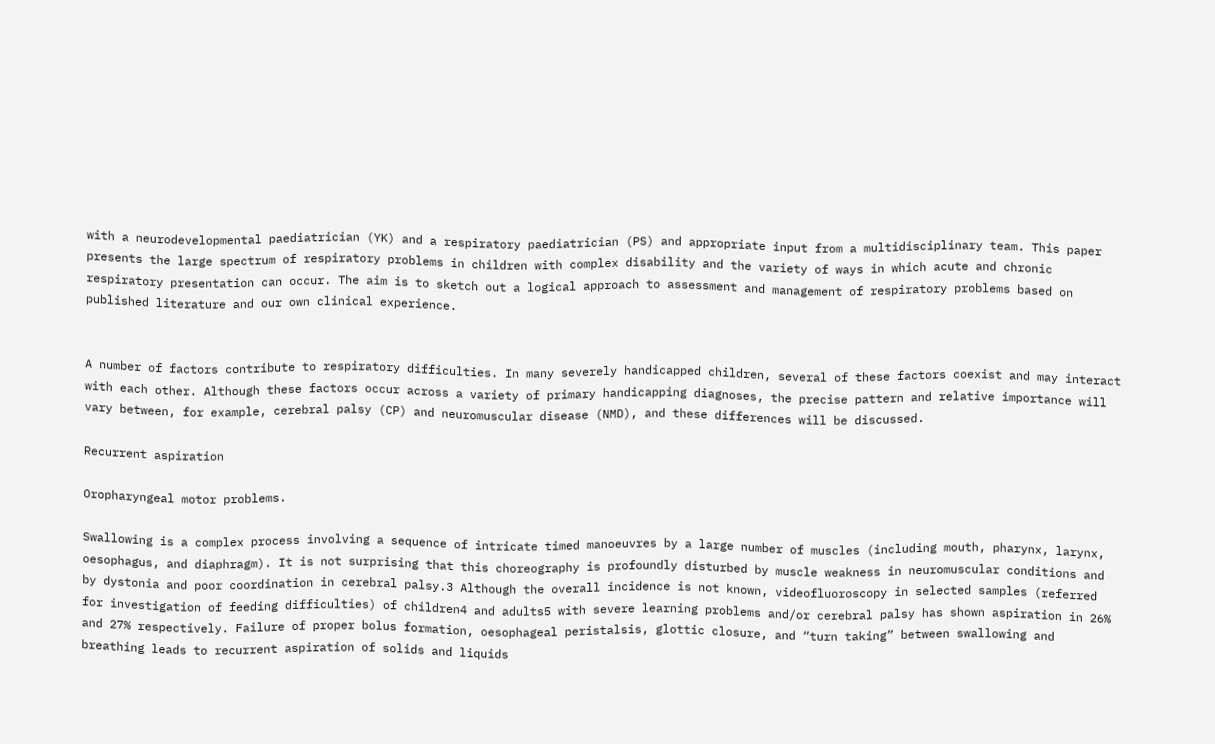with a neurodevelopmental paediatrician (YK) and a respiratory paediatrician (PS) and appropriate input from a multidisciplinary team. This paper presents the large spectrum of respiratory problems in children with complex disability and the variety of ways in which acute and chronic respiratory presentation can occur. The aim is to sketch out a logical approach to assessment and management of respiratory problems based on published literature and our own clinical experience.


A number of factors contribute to respiratory difficulties. In many severely handicapped children, several of these factors coexist and may interact with each other. Although these factors occur across a variety of primary handicapping diagnoses, the precise pattern and relative importance will vary between, for example, cerebral palsy (CP) and neuromuscular disease (NMD), and these differences will be discussed.

Recurrent aspiration

Oropharyngeal motor problems.

Swallowing is a complex process involving a sequence of intricate timed manoeuvres by a large number of muscles (including mouth, pharynx, larynx, oesophagus, and diaphragm). It is not surprising that this choreography is profoundly disturbed by muscle weakness in neuromuscular conditions and by dystonia and poor coordination in cerebral palsy.3 Although the overall incidence is not known, videofluoroscopy in selected samples (referred for investigation of feeding difficulties) of children4 and adults5 with severe learning problems and/or cerebral palsy has shown aspiration in 26% and 27% respectively. Failure of proper bolus formation, oesophageal peristalsis, glottic closure, and “turn taking” between swallowing and breathing leads to recurrent aspiration of solids and liquids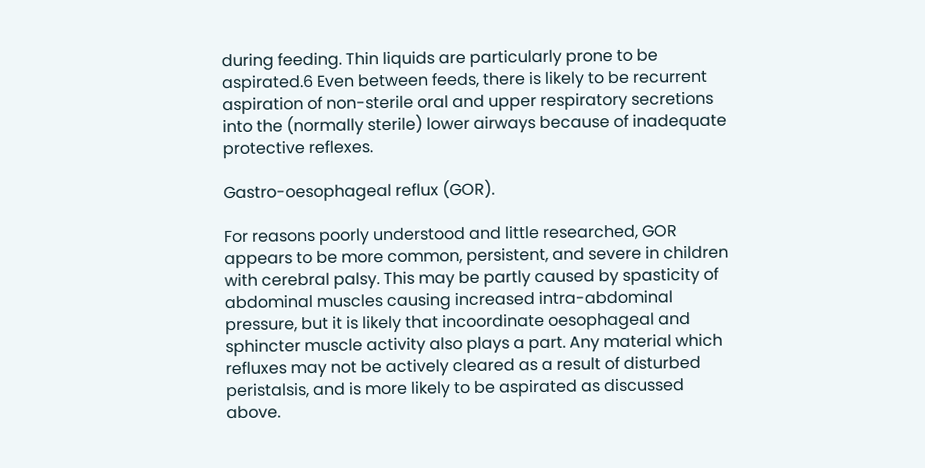during feeding. Thin liquids are particularly prone to be aspirated.6 Even between feeds, there is likely to be recurrent aspiration of non-sterile oral and upper respiratory secretions into the (normally sterile) lower airways because of inadequate protective reflexes.

Gastro-oesophageal reflux (GOR).

For reasons poorly understood and little researched, GOR appears to be more common, persistent, and severe in children with cerebral palsy. This may be partly caused by spasticity of abdominal muscles causing increased intra-abdominal pressure, but it is likely that incoordinate oesophageal and sphincter muscle activity also plays a part. Any material which refluxes may not be actively cleared as a result of disturbed peristalsis, and is more likely to be aspirated as discussed above.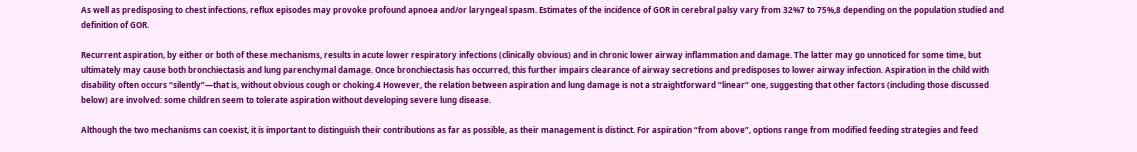As well as predisposing to chest infections, reflux episodes may provoke profound apnoea and/or laryngeal spasm. Estimates of the incidence of GOR in cerebral palsy vary from 32%7 to 75%,8 depending on the population studied and definition of GOR.

Recurrent aspiration, by either or both of these mechanisms, results in acute lower respiratory infections (clinically obvious) and in chronic lower airway inflammation and damage. The latter may go unnoticed for some time, but ultimately may cause both bronchiectasis and lung parenchymal damage. Once bronchiectasis has occurred, this further impairs clearance of airway secretions and predisposes to lower airway infection. Aspiration in the child with disability often occurs “silently”—that is, without obvious cough or choking.4 However, the relation between aspiration and lung damage is not a straightforward “linear” one, suggesting that other factors (including those discussed below) are involved: some children seem to tolerate aspiration without developing severe lung disease.

Although the two mechanisms can coexist, it is important to distinguish their contributions as far as possible, as their management is distinct. For aspiration “from above”, options range from modified feeding strategies and feed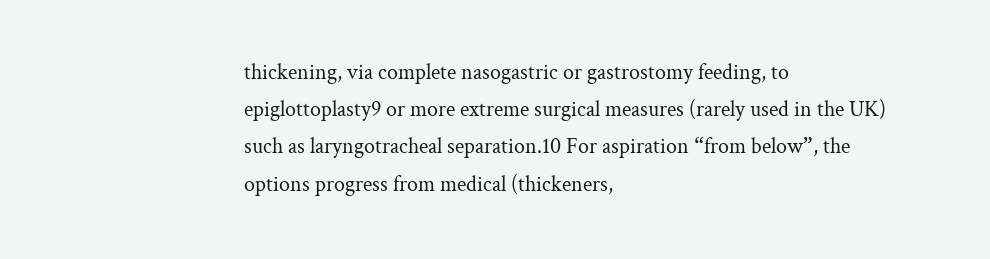thickening, via complete nasogastric or gastrostomy feeding, to epiglottoplasty9 or more extreme surgical measures (rarely used in the UK) such as laryngotracheal separation.10 For aspiration “from below”, the options progress from medical (thickeners,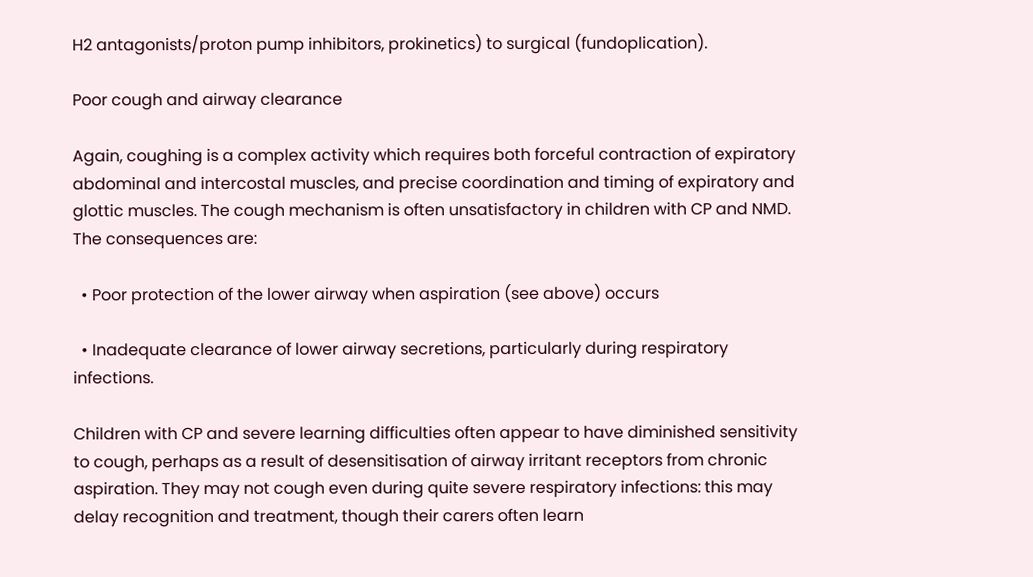H2 antagonists/proton pump inhibitors, prokinetics) to surgical (fundoplication).

Poor cough and airway clearance

Again, coughing is a complex activity which requires both forceful contraction of expiratory abdominal and intercostal muscles, and precise coordination and timing of expiratory and glottic muscles. The cough mechanism is often unsatisfactory in children with CP and NMD. The consequences are:

  • Poor protection of the lower airway when aspiration (see above) occurs

  • Inadequate clearance of lower airway secretions, particularly during respiratory infections.

Children with CP and severe learning difficulties often appear to have diminished sensitivity to cough, perhaps as a result of desensitisation of airway irritant receptors from chronic aspiration. They may not cough even during quite severe respiratory infections: this may delay recognition and treatment, though their carers often learn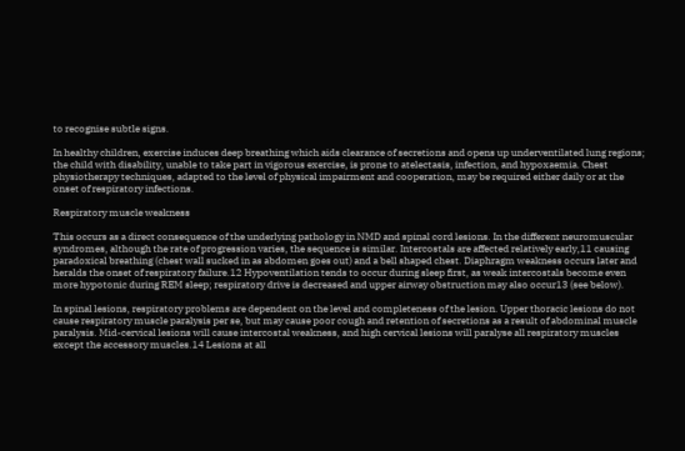to recognise subtle signs.

In healthy children, exercise induces deep breathing which aids clearance of secretions and opens up underventilated lung regions; the child with disability, unable to take part in vigorous exercise, is prone to atelectasis, infection, and hypoxaemia. Chest physiotherapy techniques, adapted to the level of physical impairment and cooperation, may be required either daily or at the onset of respiratory infections.

Respiratory muscle weakness

This occurs as a direct consequence of the underlying pathology in NMD and spinal cord lesions. In the different neuromuscular syndromes, although the rate of progression varies, the sequence is similar. Intercostals are affected relatively early,11 causing paradoxical breathing (chest wall sucked in as abdomen goes out) and a bell shaped chest. Diaphragm weakness occurs later and heralds the onset of respiratory failure.12 Hypoventilation tends to occur during sleep first, as weak intercostals become even more hypotonic during REM sleep; respiratory drive is decreased and upper airway obstruction may also occur13 (see below).

In spinal lesions, respiratory problems are dependent on the level and completeness of the lesion. Upper thoracic lesions do not cause respiratory muscle paralysis per se, but may cause poor cough and retention of secretions as a result of abdominal muscle paralysis. Mid-cervical lesions will cause intercostal weakness, and high cervical lesions will paralyse all respiratory muscles except the accessory muscles.14 Lesions at all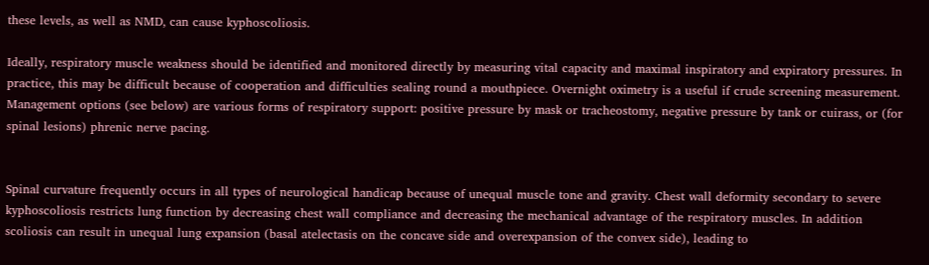these levels, as well as NMD, can cause kyphoscoliosis.

Ideally, respiratory muscle weakness should be identified and monitored directly by measuring vital capacity and maximal inspiratory and expiratory pressures. In practice, this may be difficult because of cooperation and difficulties sealing round a mouthpiece. Overnight oximetry is a useful if crude screening measurement. Management options (see below) are various forms of respiratory support: positive pressure by mask or tracheostomy, negative pressure by tank or cuirass, or (for spinal lesions) phrenic nerve pacing.


Spinal curvature frequently occurs in all types of neurological handicap because of unequal muscle tone and gravity. Chest wall deformity secondary to severe kyphoscoliosis restricts lung function by decreasing chest wall compliance and decreasing the mechanical advantage of the respiratory muscles. In addition scoliosis can result in unequal lung expansion (basal atelectasis on the concave side and overexpansion of the convex side), leading to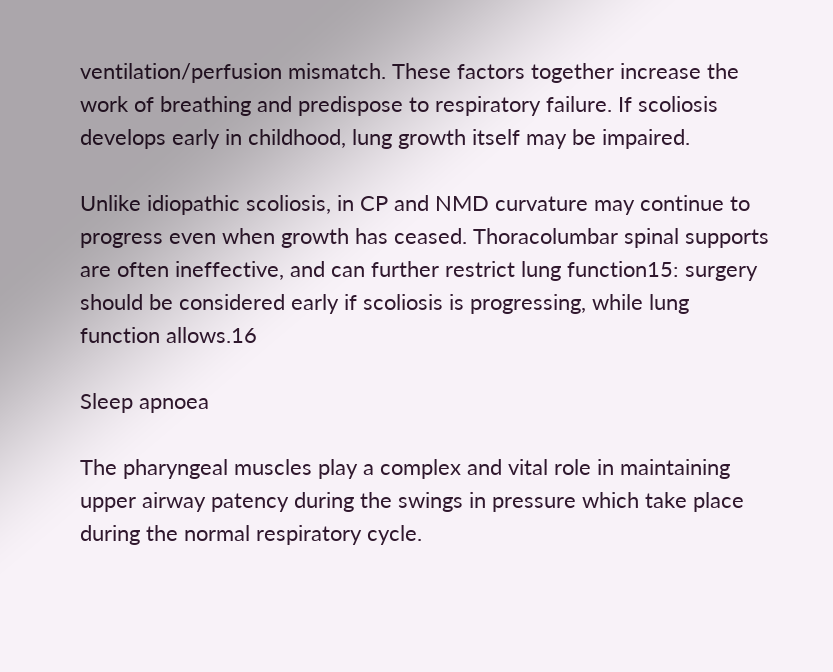ventilation/perfusion mismatch. These factors together increase the work of breathing and predispose to respiratory failure. If scoliosis develops early in childhood, lung growth itself may be impaired.

Unlike idiopathic scoliosis, in CP and NMD curvature may continue to progress even when growth has ceased. Thoracolumbar spinal supports are often ineffective, and can further restrict lung function15: surgery should be considered early if scoliosis is progressing, while lung function allows.16

Sleep apnoea

The pharyngeal muscles play a complex and vital role in maintaining upper airway patency during the swings in pressure which take place during the normal respiratory cycle.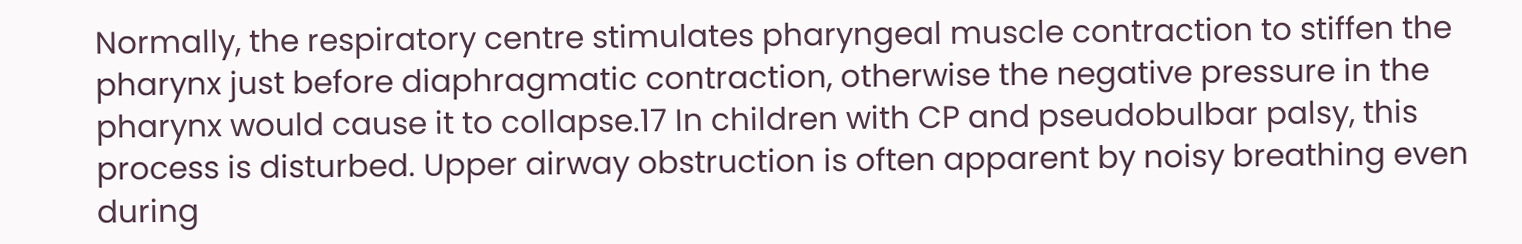Normally, the respiratory centre stimulates pharyngeal muscle contraction to stiffen the pharynx just before diaphragmatic contraction, otherwise the negative pressure in the pharynx would cause it to collapse.17 In children with CP and pseudobulbar palsy, this process is disturbed. Upper airway obstruction is often apparent by noisy breathing even during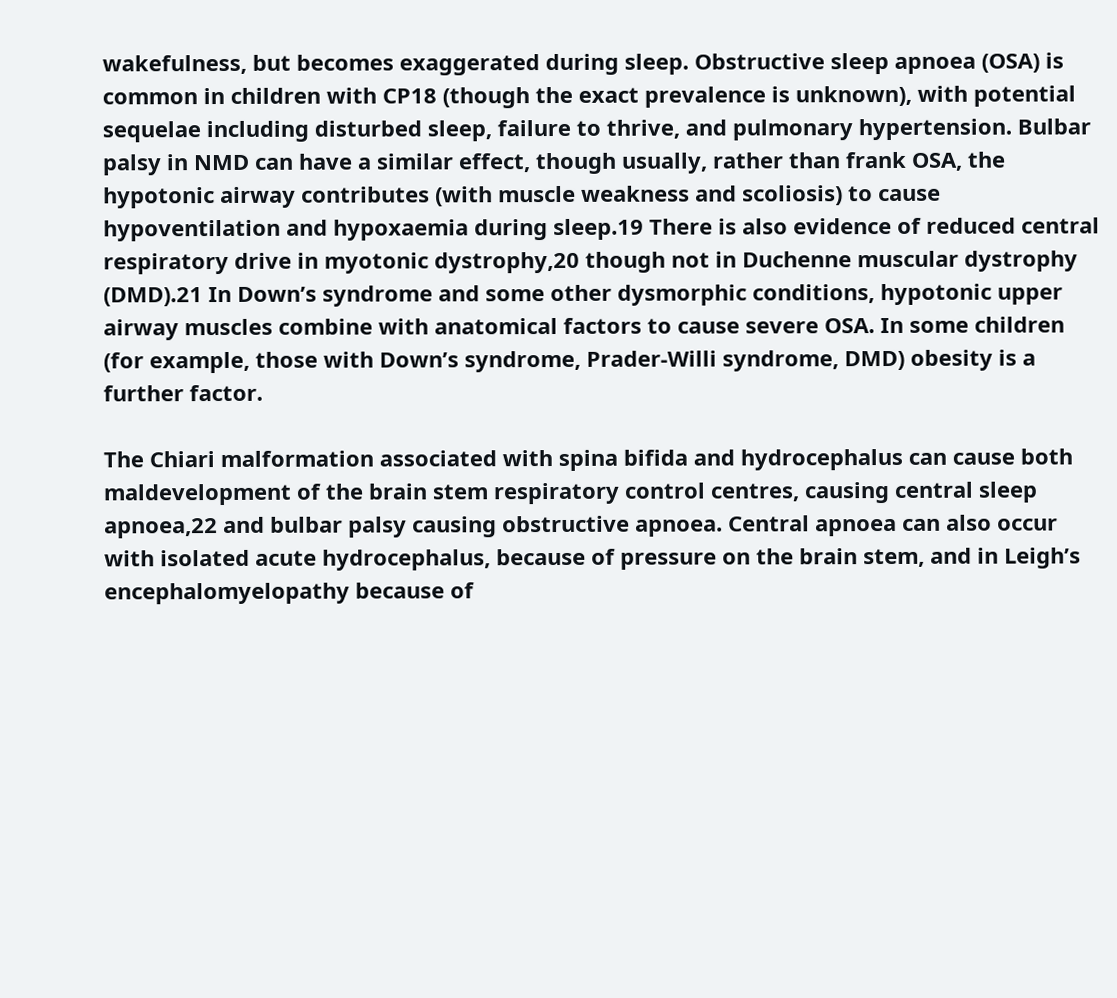wakefulness, but becomes exaggerated during sleep. Obstructive sleep apnoea (OSA) is common in children with CP18 (though the exact prevalence is unknown), with potential sequelae including disturbed sleep, failure to thrive, and pulmonary hypertension. Bulbar palsy in NMD can have a similar effect, though usually, rather than frank OSA, the hypotonic airway contributes (with muscle weakness and scoliosis) to cause hypoventilation and hypoxaemia during sleep.19 There is also evidence of reduced central respiratory drive in myotonic dystrophy,20 though not in Duchenne muscular dystrophy (DMD).21 In Down’s syndrome and some other dysmorphic conditions, hypotonic upper airway muscles combine with anatomical factors to cause severe OSA. In some children (for example, those with Down’s syndrome, Prader-Willi syndrome, DMD) obesity is a further factor.

The Chiari malformation associated with spina bifida and hydrocephalus can cause both maldevelopment of the brain stem respiratory control centres, causing central sleep apnoea,22 and bulbar palsy causing obstructive apnoea. Central apnoea can also occur with isolated acute hydrocephalus, because of pressure on the brain stem, and in Leigh’s encephalomyelopathy because of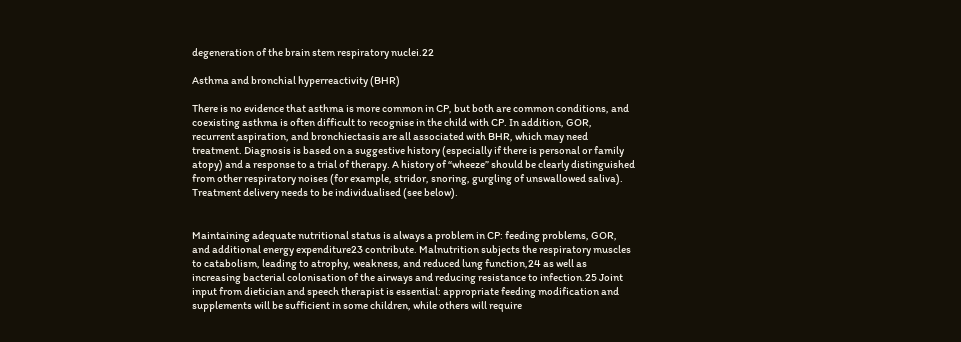degeneration of the brain stem respiratory nuclei.22

Asthma and bronchial hyperreactivity (BHR)

There is no evidence that asthma is more common in CP, but both are common conditions, and coexisting asthma is often difficult to recognise in the child with CP. In addition, GOR, recurrent aspiration, and bronchiectasis are all associated with BHR, which may need treatment. Diagnosis is based on a suggestive history (especially if there is personal or family atopy) and a response to a trial of therapy. A history of “wheeze” should be clearly distinguished from other respiratory noises (for example, stridor, snoring, gurgling of unswallowed saliva). Treatment delivery needs to be individualised (see below).


Maintaining adequate nutritional status is always a problem in CP: feeding problems, GOR, and additional energy expenditure23 contribute. Malnutrition subjects the respiratory muscles to catabolism, leading to atrophy, weakness, and reduced lung function,24 as well as increasing bacterial colonisation of the airways and reducing resistance to infection.25 Joint input from dietician and speech therapist is essential: appropriate feeding modification and supplements will be sufficient in some children, while others will require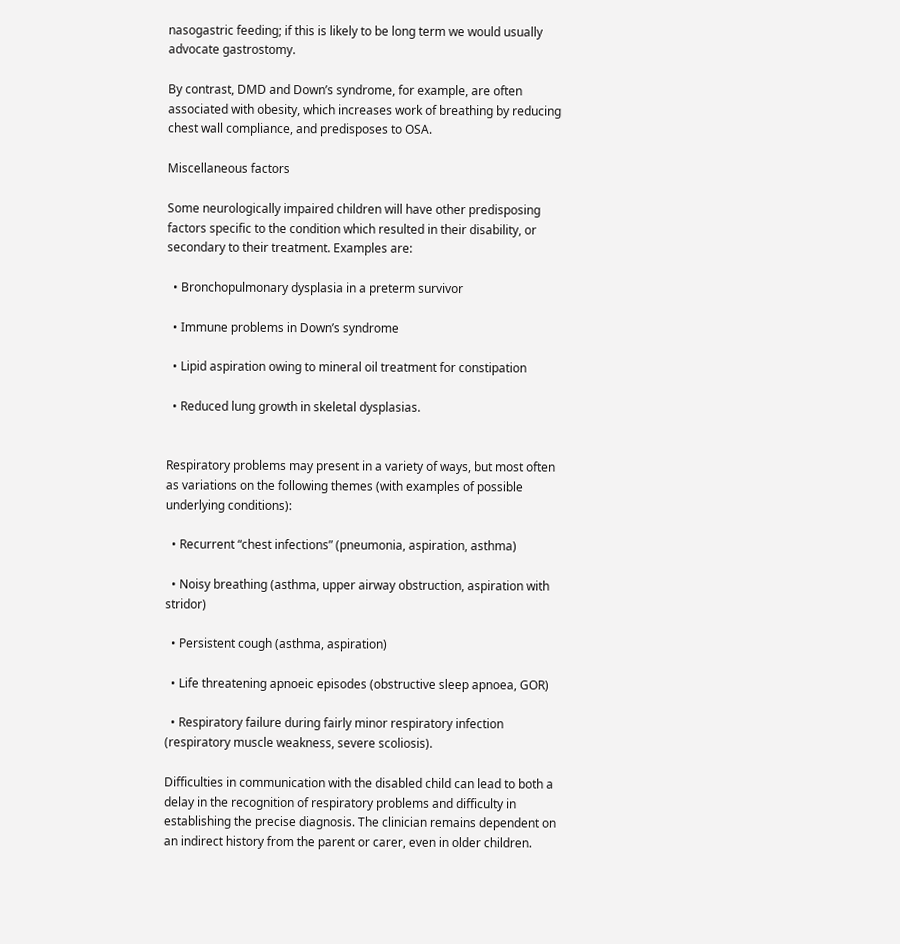nasogastric feeding; if this is likely to be long term we would usually advocate gastrostomy.

By contrast, DMD and Down’s syndrome, for example, are often associated with obesity, which increases work of breathing by reducing chest wall compliance, and predisposes to OSA.

Miscellaneous factors

Some neurologically impaired children will have other predisposing factors specific to the condition which resulted in their disability, or secondary to their treatment. Examples are:

  • Bronchopulmonary dysplasia in a preterm survivor

  • Immune problems in Down’s syndrome

  • Lipid aspiration owing to mineral oil treatment for constipation

  • Reduced lung growth in skeletal dysplasias.


Respiratory problems may present in a variety of ways, but most often as variations on the following themes (with examples of possible underlying conditions):

  • Recurrent “chest infections” (pneumonia, aspiration, asthma)

  • Noisy breathing (asthma, upper airway obstruction, aspiration with stridor)

  • Persistent cough (asthma, aspiration)

  • Life threatening apnoeic episodes (obstructive sleep apnoea, GOR)

  • Respiratory failure during fairly minor respiratory infection (respiratory muscle weakness, severe scoliosis).

Difficulties in communication with the disabled child can lead to both a delay in the recognition of respiratory problems and difficulty in establishing the precise diagnosis. The clinician remains dependent on an indirect history from the parent or carer, even in older children.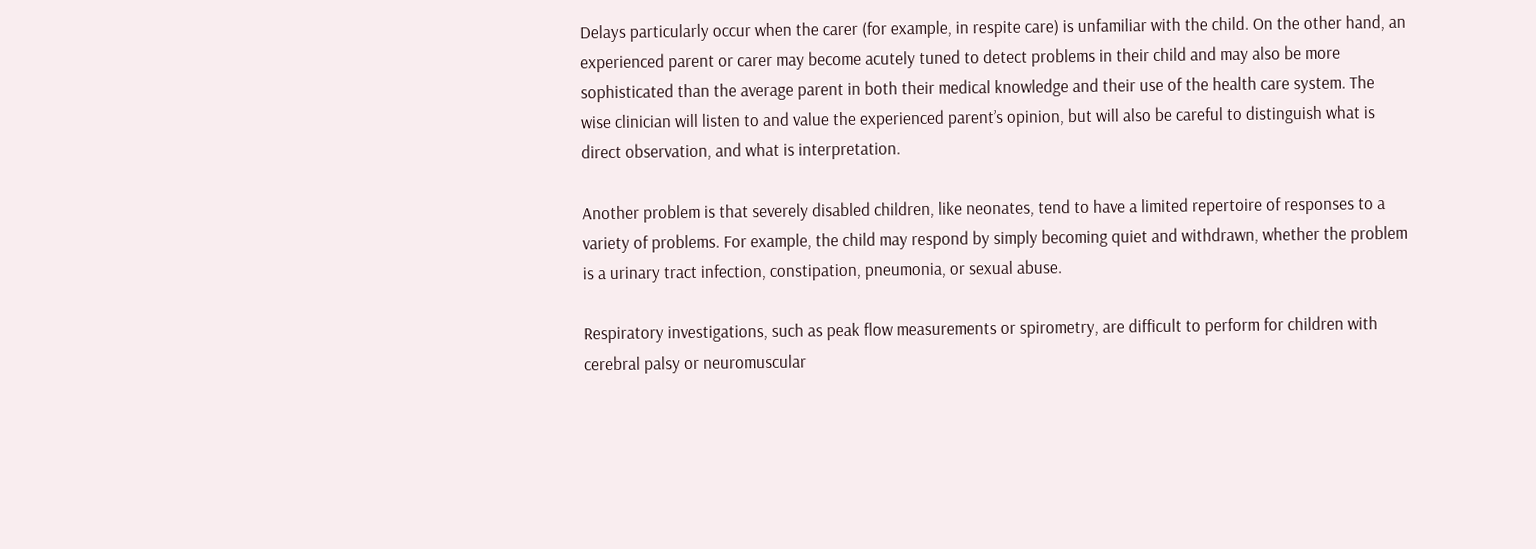Delays particularly occur when the carer (for example, in respite care) is unfamiliar with the child. On the other hand, an experienced parent or carer may become acutely tuned to detect problems in their child and may also be more sophisticated than the average parent in both their medical knowledge and their use of the health care system. The wise clinician will listen to and value the experienced parent’s opinion, but will also be careful to distinguish what is direct observation, and what is interpretation.

Another problem is that severely disabled children, like neonates, tend to have a limited repertoire of responses to a variety of problems. For example, the child may respond by simply becoming quiet and withdrawn, whether the problem is a urinary tract infection, constipation, pneumonia, or sexual abuse.

Respiratory investigations, such as peak flow measurements or spirometry, are difficult to perform for children with cerebral palsy or neuromuscular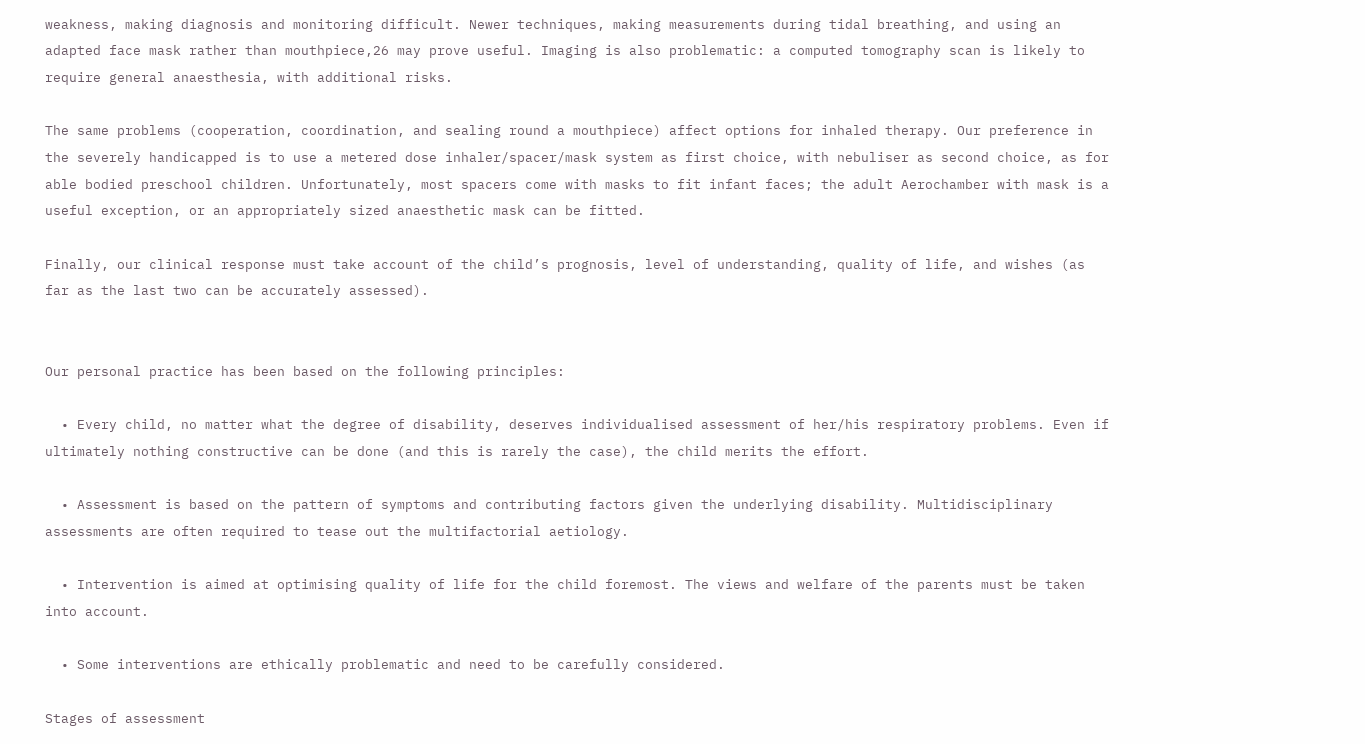weakness, making diagnosis and monitoring difficult. Newer techniques, making measurements during tidal breathing, and using an adapted face mask rather than mouthpiece,26 may prove useful. Imaging is also problematic: a computed tomography scan is likely to require general anaesthesia, with additional risks.

The same problems (cooperation, coordination, and sealing round a mouthpiece) affect options for inhaled therapy. Our preference in the severely handicapped is to use a metered dose inhaler/spacer/mask system as first choice, with nebuliser as second choice, as for able bodied preschool children. Unfortunately, most spacers come with masks to fit infant faces; the adult Aerochamber with mask is a useful exception, or an appropriately sized anaesthetic mask can be fitted.

Finally, our clinical response must take account of the child’s prognosis, level of understanding, quality of life, and wishes (as far as the last two can be accurately assessed).


Our personal practice has been based on the following principles:

  • Every child, no matter what the degree of disability, deserves individualised assessment of her/his respiratory problems. Even if ultimately nothing constructive can be done (and this is rarely the case), the child merits the effort.

  • Assessment is based on the pattern of symptoms and contributing factors given the underlying disability. Multidisciplinary assessments are often required to tease out the multifactorial aetiology.

  • Intervention is aimed at optimising quality of life for the child foremost. The views and welfare of the parents must be taken into account.

  • Some interventions are ethically problematic and need to be carefully considered.

Stages of assessment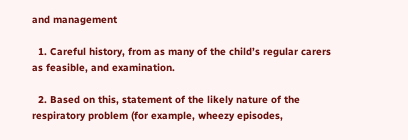and management

  1. Careful history, from as many of the child’s regular carers as feasible, and examination.

  2. Based on this, statement of the likely nature of the respiratory problem (for example, wheezy episodes,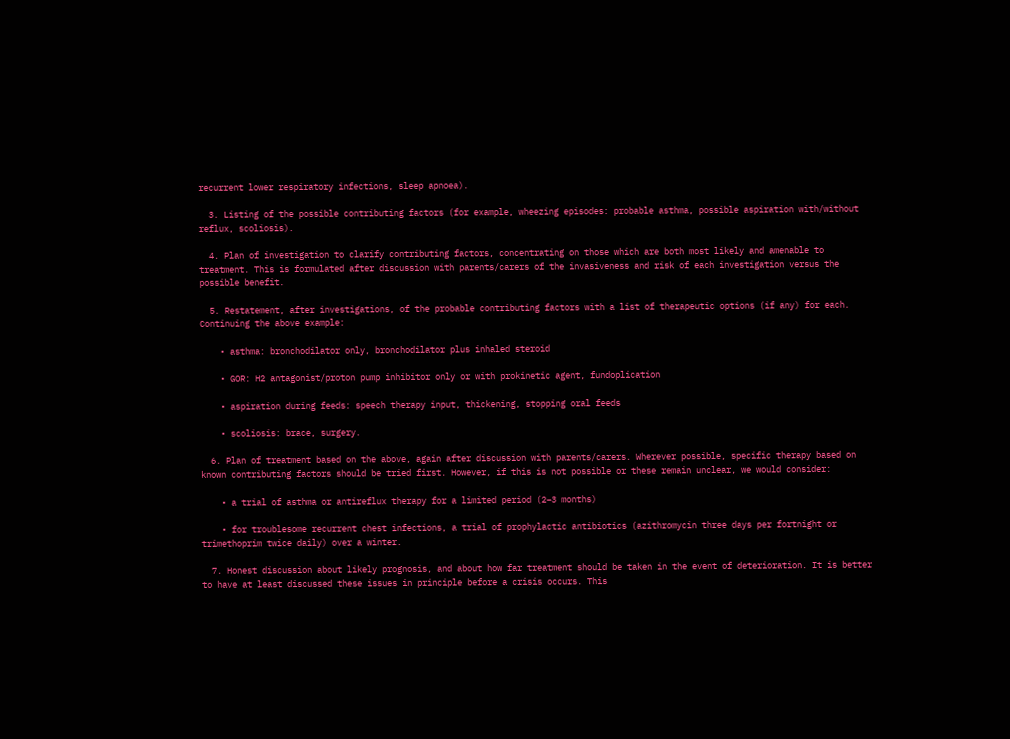recurrent lower respiratory infections, sleep apnoea).

  3. Listing of the possible contributing factors (for example, wheezing episodes: probable asthma, possible aspiration with/without reflux, scoliosis).

  4. Plan of investigation to clarify contributing factors, concentrating on those which are both most likely and amenable to treatment. This is formulated after discussion with parents/carers of the invasiveness and risk of each investigation versus the possible benefit.

  5. Restatement, after investigations, of the probable contributing factors with a list of therapeutic options (if any) for each. Continuing the above example:

    • asthma: bronchodilator only, bronchodilator plus inhaled steroid

    • GOR: H2 antagonist/proton pump inhibitor only or with prokinetic agent, fundoplication

    • aspiration during feeds: speech therapy input, thickening, stopping oral feeds

    • scoliosis: brace, surgery.

  6. Plan of treatment based on the above, again after discussion with parents/carers. Wherever possible, specific therapy based on known contributing factors should be tried first. However, if this is not possible or these remain unclear, we would consider:

    • a trial of asthma or antireflux therapy for a limited period (2–3 months)

    • for troublesome recurrent chest infections, a trial of prophylactic antibiotics (azithromycin three days per fortnight or trimethoprim twice daily) over a winter.

  7. Honest discussion about likely prognosis, and about how far treatment should be taken in the event of deterioration. It is better to have at least discussed these issues in principle before a crisis occurs. This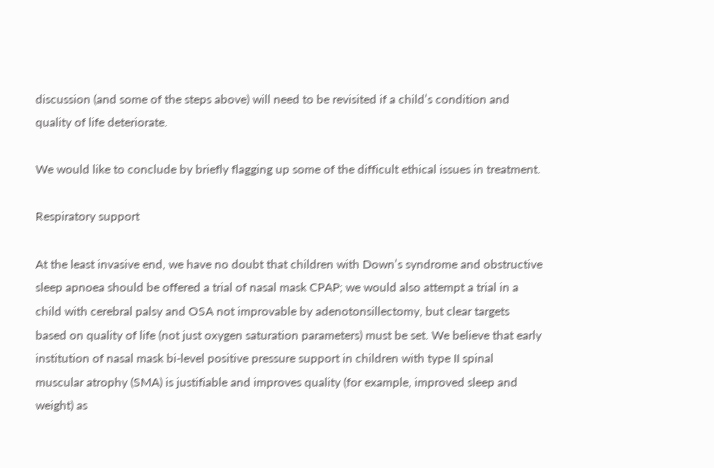discussion (and some of the steps above) will need to be revisited if a child’s condition and quality of life deteriorate.

We would like to conclude by briefly flagging up some of the difficult ethical issues in treatment.

Respiratory support

At the least invasive end, we have no doubt that children with Down’s syndrome and obstructive sleep apnoea should be offered a trial of nasal mask CPAP; we would also attempt a trial in a child with cerebral palsy and OSA not improvable by adenotonsillectomy, but clear targets based on quality of life (not just oxygen saturation parameters) must be set. We believe that early institution of nasal mask bi-level positive pressure support in children with type II spinal muscular atrophy (SMA) is justifiable and improves quality (for example, improved sleep and weight) as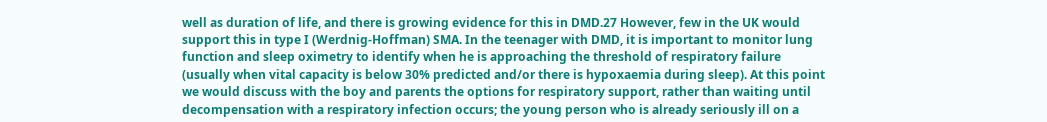well as duration of life, and there is growing evidence for this in DMD.27 However, few in the UK would support this in type I (Werdnig-Hoffman) SMA. In the teenager with DMD, it is important to monitor lung function and sleep oximetry to identify when he is approaching the threshold of respiratory failure (usually when vital capacity is below 30% predicted and/or there is hypoxaemia during sleep). At this point we would discuss with the boy and parents the options for respiratory support, rather than waiting until decompensation with a respiratory infection occurs; the young person who is already seriously ill on a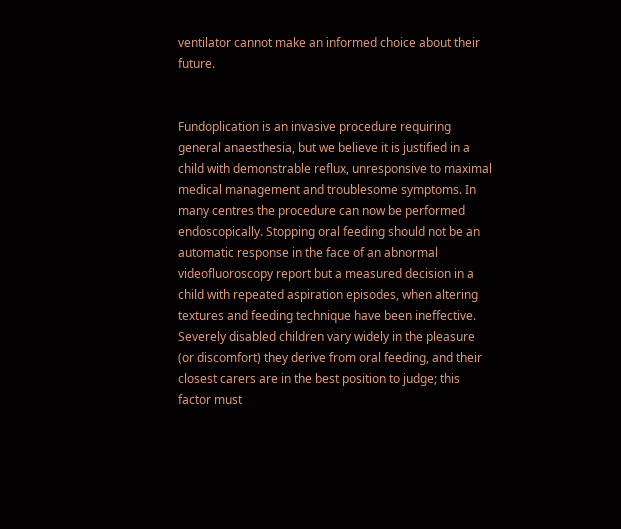ventilator cannot make an informed choice about their future.


Fundoplication is an invasive procedure requiring general anaesthesia, but we believe it is justified in a child with demonstrable reflux, unresponsive to maximal medical management and troublesome symptoms. In many centres the procedure can now be performed endoscopically. Stopping oral feeding should not be an automatic response in the face of an abnormal videofluoroscopy report but a measured decision in a child with repeated aspiration episodes, when altering textures and feeding technique have been ineffective. Severely disabled children vary widely in the pleasure (or discomfort) they derive from oral feeding, and their closest carers are in the best position to judge; this factor must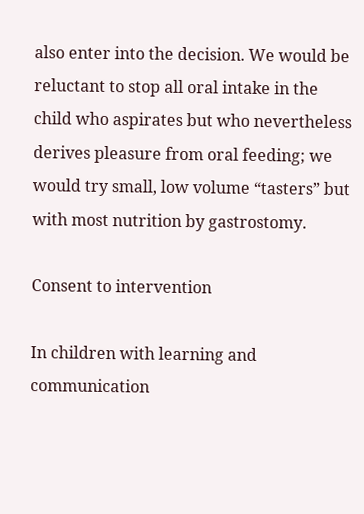also enter into the decision. We would be reluctant to stop all oral intake in the child who aspirates but who nevertheless derives pleasure from oral feeding; we would try small, low volume “tasters” but with most nutrition by gastrostomy.

Consent to intervention

In children with learning and communication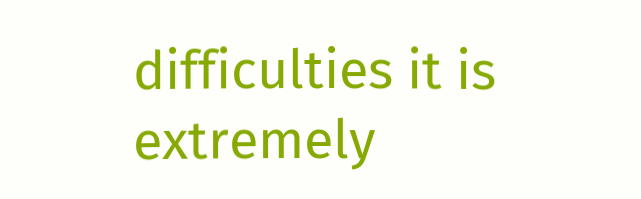difficulties it is extremely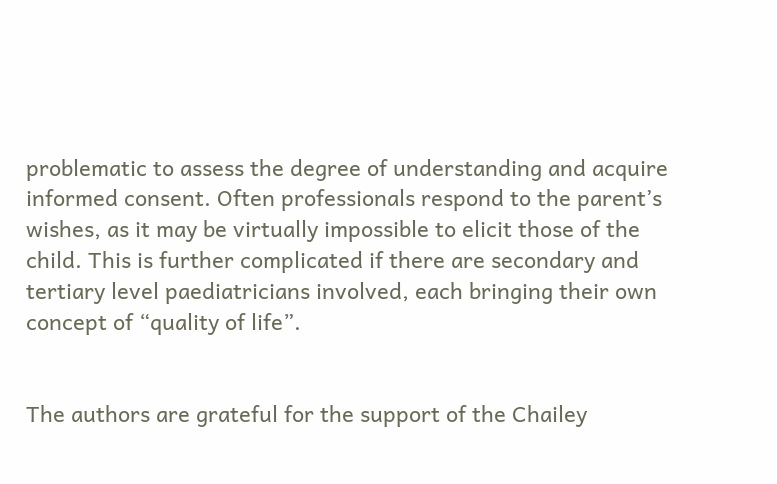problematic to assess the degree of understanding and acquire informed consent. Often professionals respond to the parent’s wishes, as it may be virtually impossible to elicit those of the child. This is further complicated if there are secondary and tertiary level paediatricians involved, each bringing their own concept of “quality of life”.


The authors are grateful for the support of the Chailey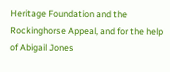Heritage Foundation and the Rockinghorse Appeal, and for the help of Abigail Jones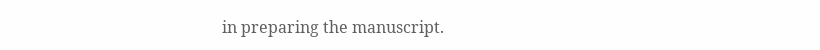in preparing the manuscript.